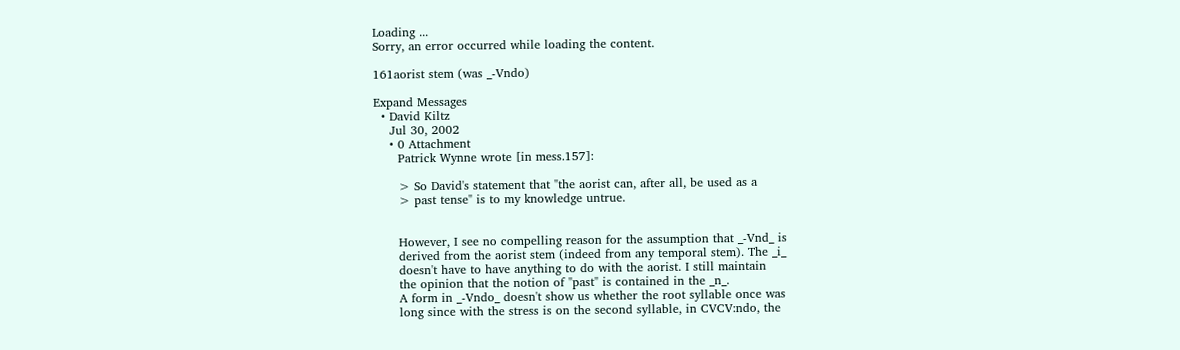Loading ...
Sorry, an error occurred while loading the content.

161aorist stem (was _-Vndo)

Expand Messages
  • David Kiltz
    Jul 30, 2002
    • 0 Attachment
      Patrick Wynne wrote [in mess.157]:

      > So David's statement that "the aorist can, after all, be used as a
      > past tense" is to my knowledge untrue.


      However, I see no compelling reason for the assumption that _-Vnd_ is
      derived from the aorist stem (indeed from any temporal stem). The _i_
      doesn't have to have anything to do with the aorist. I still maintain
      the opinion that the notion of "past" is contained in the _n_.
      A form in _-Vndo_ doesn't show us whether the root syllable once was
      long since with the stress is on the second syllable, in CVCV:ndo, the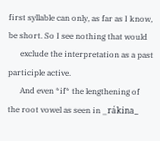first syllable can only, as far as I know, be short. So I see nothing that would
      exclude the interpretation as a past participle active.
      And even *if* the lengthening of the root vowel as seen in _rákina_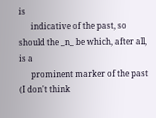is
      indicative of the past, so should the _n_ be which, after all, is a
      prominent marker of the past (I don't think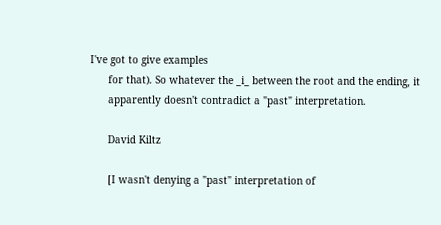I've got to give examples
      for that). So whatever the _i_ between the root and the ending, it
      apparently doesn't contradict a "past" interpretation.

      David Kiltz

      [I wasn't denying a "past" interpretation of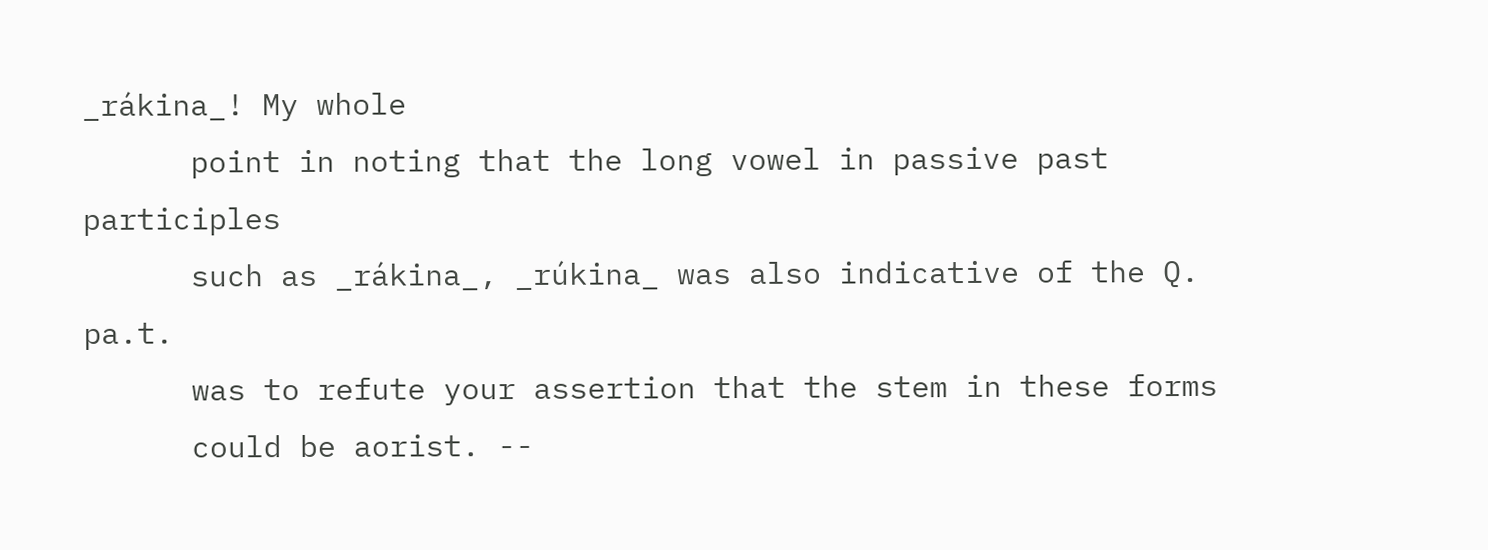_rákina_! My whole
      point in noting that the long vowel in passive past participles
      such as _rákina_, _rúkina_ was also indicative of the Q. pa.t.
      was to refute your assertion that the stem in these forms
      could be aorist. --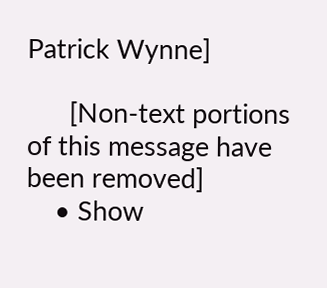Patrick Wynne]

      [Non-text portions of this message have been removed]
    • Show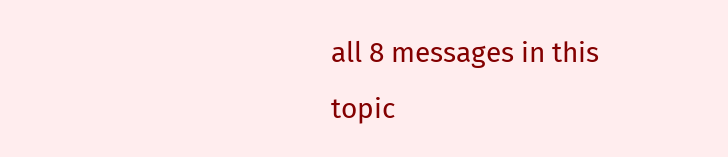all 8 messages in this topic